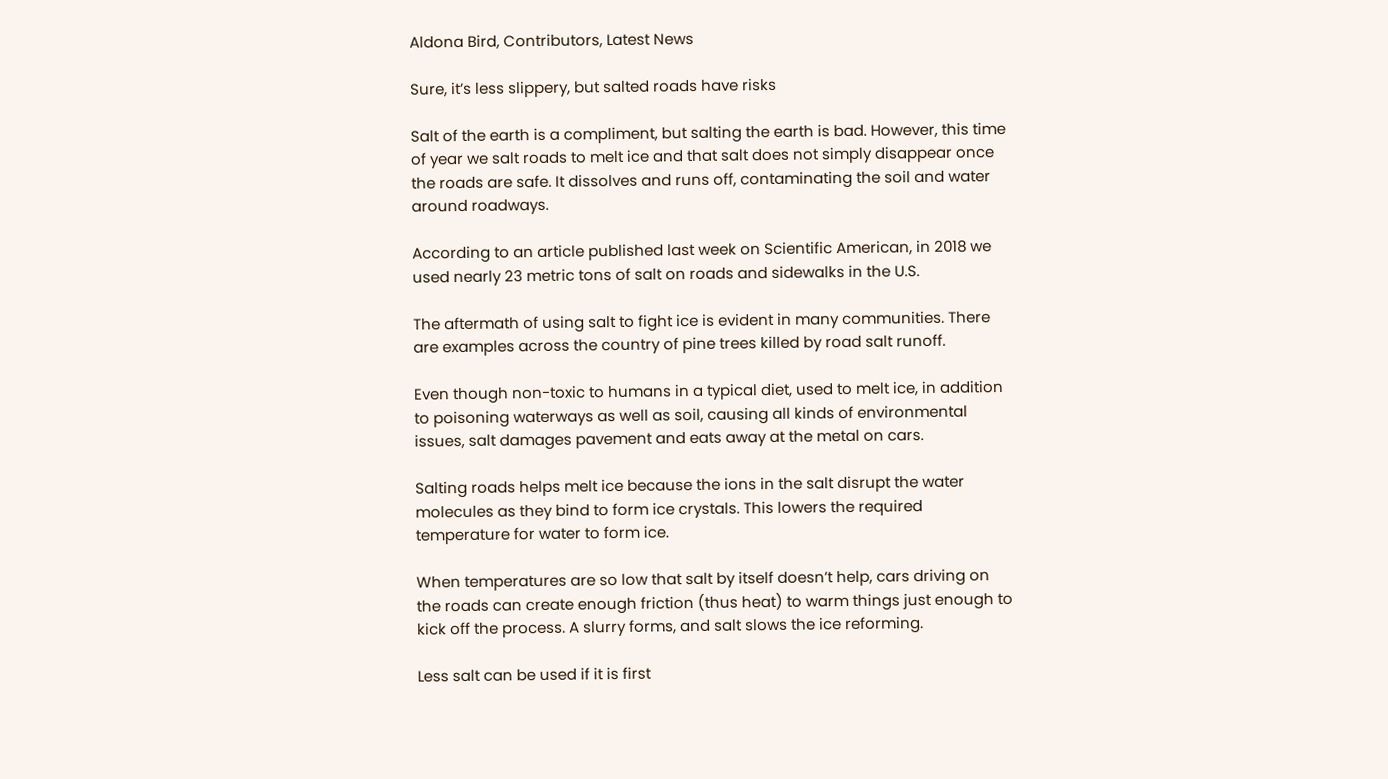Aldona Bird, Contributors, Latest News

Sure, it’s less slippery, but salted roads have risks

Salt of the earth is a compliment, but salting the earth is bad. However, this time of year we salt roads to melt ice and that salt does not simply disappear once the roads are safe. It dissolves and runs off, contaminating the soil and water around roadways.

According to an article published last week on Scientific American, in 2018 we used nearly 23 metric tons of salt on roads and sidewalks in the U.S.

The aftermath of using salt to fight ice is evident in many communities. There are examples across the country of pine trees killed by road salt runoff.

Even though non-toxic to humans in a typical diet, used to melt ice, in addition to poisoning waterways as well as soil, causing all kinds of environmental issues, salt damages pavement and eats away at the metal on cars.

Salting roads helps melt ice because the ions in the salt disrupt the water molecules as they bind to form ice crystals. This lowers the required temperature for water to form ice.

When temperatures are so low that salt by itself doesn’t help, cars driving on the roads can create enough friction (thus heat) to warm things just enough to kick off the process. A slurry forms, and salt slows the ice reforming.

Less salt can be used if it is first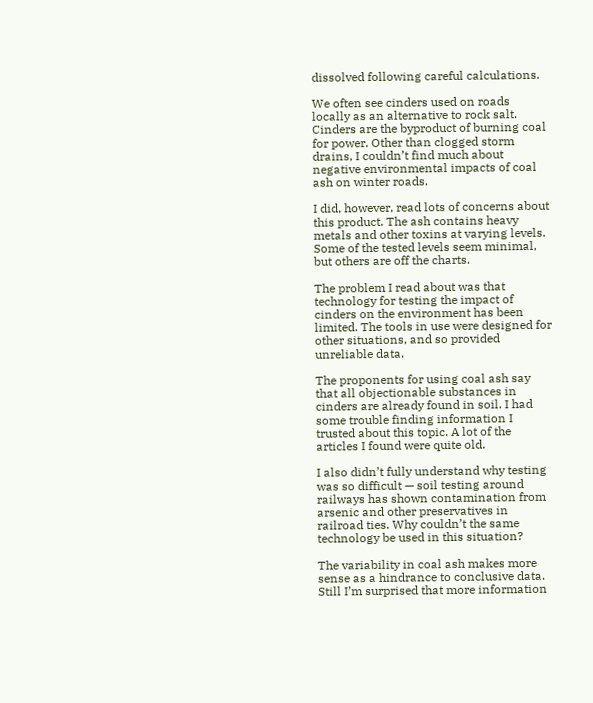dissolved following careful calculations.

We often see cinders used on roads locally as an alternative to rock salt. Cinders are the byproduct of burning coal for power. Other than clogged storm drains, I couldn’t find much about negative environmental impacts of coal ash on winter roads.

I did, however, read lots of concerns about this product. The ash contains heavy metals and other toxins at varying levels. Some of the tested levels seem minimal, but others are off the charts.

The problem I read about was that technology for testing the impact of cinders on the environment has been limited. The tools in use were designed for other situations, and so provided unreliable data.

The proponents for using coal ash say that all objectionable substances in cinders are already found in soil. I had some trouble finding information I trusted about this topic. A lot of the articles I found were quite old.

I also didn’t fully understand why testing was so difficult — soil testing around railways has shown contamination from arsenic and other preservatives in railroad ties. Why couldn’t the same technology be used in this situation?

The variability in coal ash makes more sense as a hindrance to conclusive data. Still I’m surprised that more information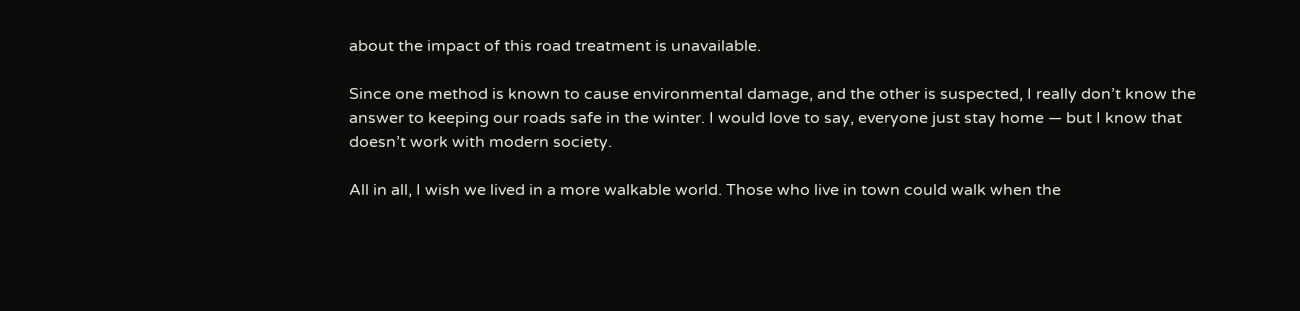about the impact of this road treatment is unavailable.

Since one method is known to cause environmental damage, and the other is suspected, I really don’t know the answer to keeping our roads safe in the winter. I would love to say, everyone just stay home — but I know that doesn’t work with modern society.

All in all, I wish we lived in a more walkable world. Those who live in town could walk when the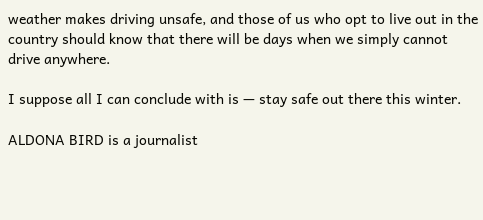weather makes driving unsafe, and those of us who opt to live out in the country should know that there will be days when we simply cannot drive anywhere.

I suppose all I can conclude with is — stay safe out there this winter.

ALDONA BIRD is a journalist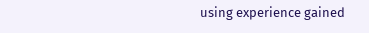using experience gained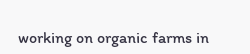working on organic farms in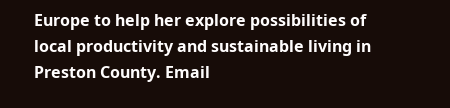Europe to help her explore possibilities of local productivity and sustainable living in Preston County. Email